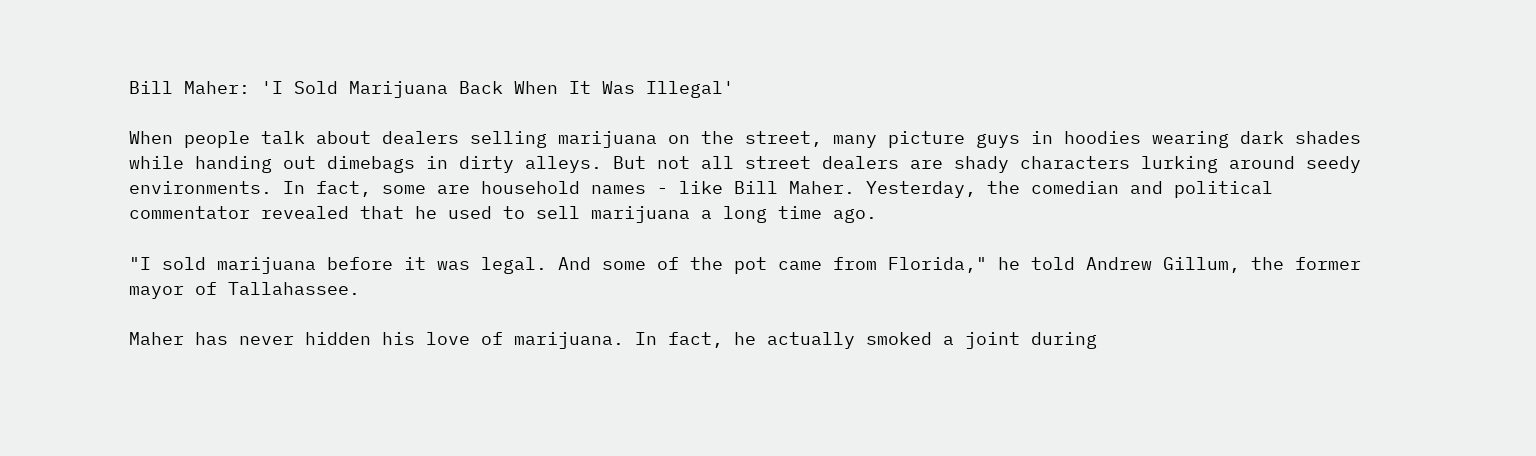Bill Maher: 'I Sold Marijuana Back When It Was Illegal'

When people talk about dealers selling marijuana on the street, many picture guys in hoodies wearing dark shades while handing out dimebags in dirty alleys. But not all street dealers are shady characters lurking around seedy environments. In fact, some are household names - like Bill Maher. Yesterday, the comedian and political commentator revealed that he used to sell marijuana a long time ago.

"I sold marijuana before it was legal. And some of the pot came from Florida," he told Andrew Gillum, the former mayor of Tallahassee.

Maher has never hidden his love of marijuana. In fact, he actually smoked a joint during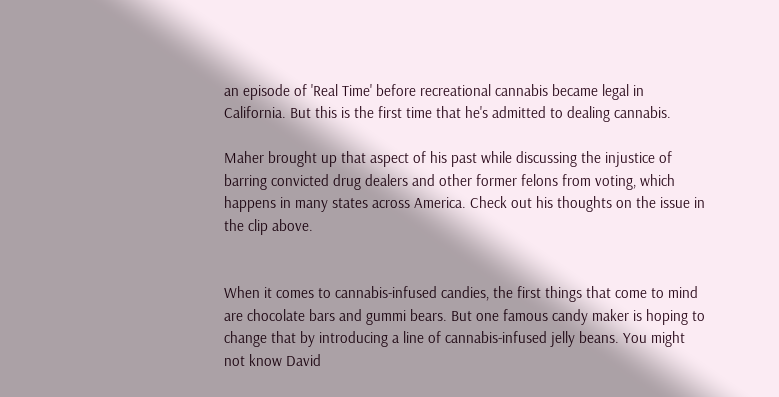an episode of 'Real Time' before recreational cannabis became legal in California. But this is the first time that he's admitted to dealing cannabis.

Maher brought up that aspect of his past while discussing the injustice of barring convicted drug dealers and other former felons from voting, which happens in many states across America. Check out his thoughts on the issue in the clip above.


When it comes to cannabis-infused candies, the first things that come to mind are chocolate bars and gummi bears. But one famous candy maker is hoping to change that by introducing a line of cannabis-infused jelly beans. You might not know David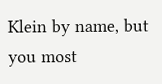Klein by name, but you most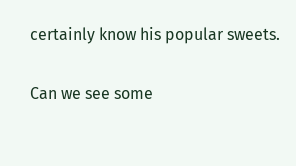certainly know his popular sweets.

Can we see some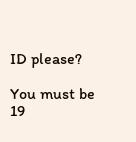ID please?

You must be 19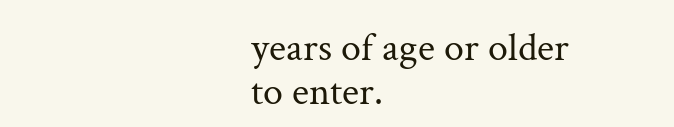years of age or older to enter.